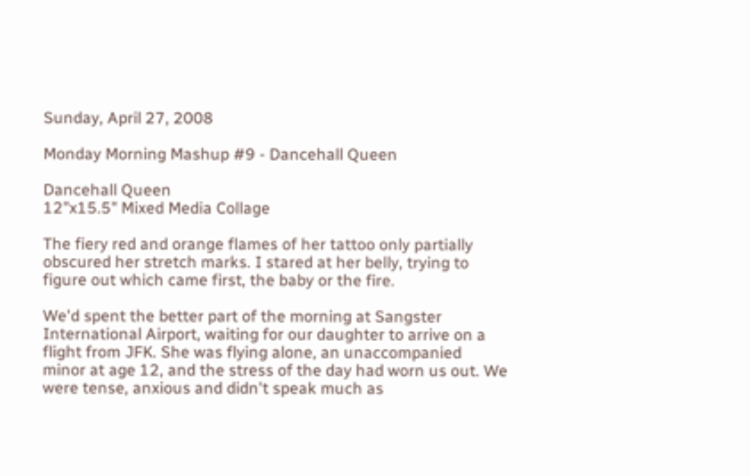Sunday, April 27, 2008

Monday Morning Mashup #9 - Dancehall Queen

Dancehall Queen
12"x15.5" Mixed Media Collage

The fiery red and orange flames of her tattoo only partially obscured her stretch marks. I stared at her belly, trying to figure out which came first, the baby or the fire.

We'd spent the better part of the morning at Sangster International Airport, waiting for our daughter to arrive on a flight from JFK. She was flying alone, an unaccompanied minor at age 12, and the stress of the day had worn us out. We were tense, anxious and didn't speak much as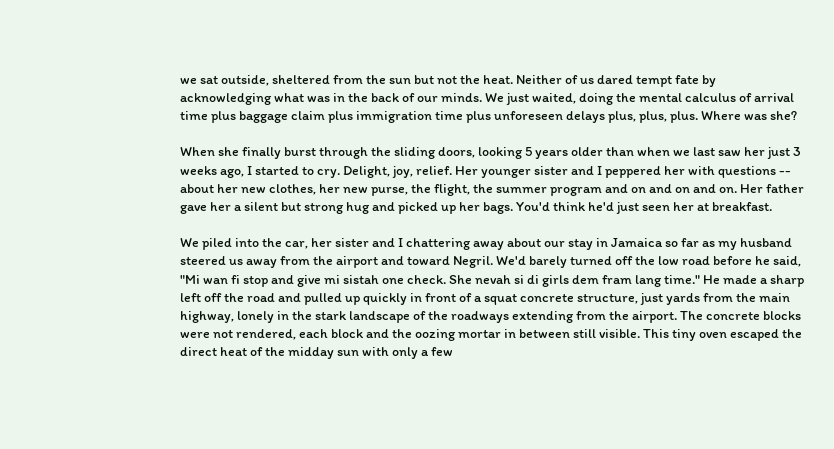we sat outside, sheltered from the sun but not the heat. Neither of us dared tempt fate by acknowledging what was in the back of our minds. We just waited, doing the mental calculus of arrival time plus baggage claim plus immigration time plus unforeseen delays plus, plus, plus. Where was she?

When she finally burst through the sliding doors, looking 5 years older than when we last saw her just 3 weeks ago, I started to cry. Delight, joy, relief. Her younger sister and I peppered her with questions -- about her new clothes, her new purse, the flight, the summer program and on and on and on. Her father gave her a silent but strong hug and picked up her bags. You'd think he'd just seen her at breakfast.

We piled into the car, her sister and I chattering away about our stay in Jamaica so far as my husband steered us away from the airport and toward Negril. We'd barely turned off the low road before he said, "Mi wan fi stop and give mi sistah one check. She nevah si di girls dem fram lang time." He made a sharp left off the road and pulled up quickly in front of a squat concrete structure, just yards from the main highway, lonely in the stark landscape of the roadways extending from the airport. The concrete blocks were not rendered, each block and the oozing mortar in between still visible. This tiny oven escaped the direct heat of the midday sun with only a few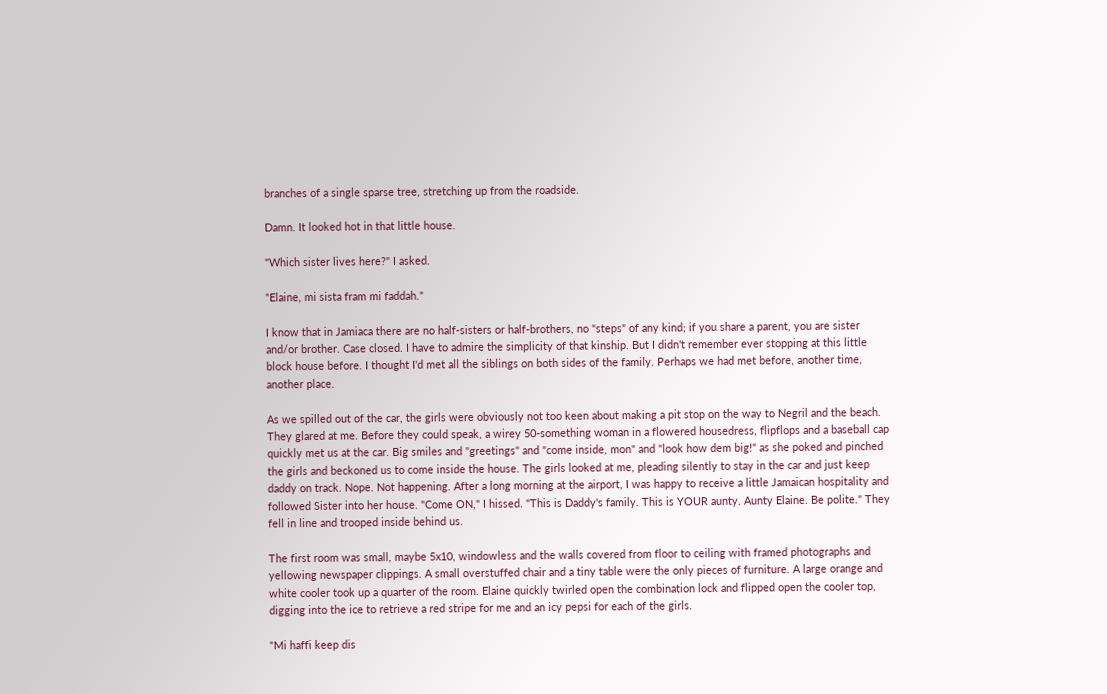branches of a single sparse tree, stretching up from the roadside.

Damn. It looked hot in that little house.

"Which sister lives here?" I asked.

"Elaine, mi sista fram mi faddah."

I know that in Jamiaca there are no half-sisters or half-brothers, no "steps" of any kind; if you share a parent, you are sister and/or brother. Case closed. I have to admire the simplicity of that kinship. But I didn't remember ever stopping at this little block house before. I thought I'd met all the siblings on both sides of the family. Perhaps we had met before, another time, another place.

As we spilled out of the car, the girls were obviously not too keen about making a pit stop on the way to Negril and the beach. They glared at me. Before they could speak, a wirey 50-something woman in a flowered housedress, flipflops and a baseball cap quickly met us at the car. Big smiles and "greetings" and "come inside, mon" and "look how dem big!" as she poked and pinched the girls and beckoned us to come inside the house. The girls looked at me, pleading silently to stay in the car and just keep daddy on track. Nope. Not happening. After a long morning at the airport, I was happy to receive a little Jamaican hospitality and followed Sister into her house. "Come ON," I hissed. "This is Daddy's family. This is YOUR aunty. Aunty Elaine. Be polite." They fell in line and trooped inside behind us.

The first room was small, maybe 5x10, windowless and the walls covered from floor to ceiling with framed photographs and yellowing newspaper clippings. A small overstuffed chair and a tiny table were the only pieces of furniture. A large orange and white cooler took up a quarter of the room. Elaine quickly twirled open the combination lock and flipped open the cooler top, digging into the ice to retrieve a red stripe for me and an icy pepsi for each of the girls.

"Mi haffi keep dis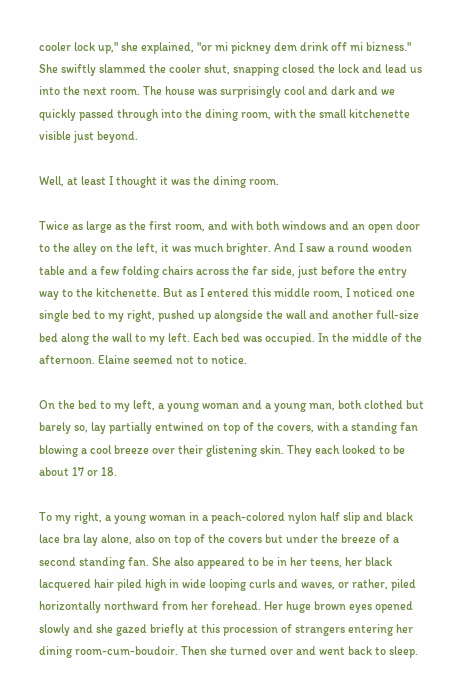cooler lock up," she explained, "or mi pickney dem drink off mi bizness." She swiftly slammed the cooler shut, snapping closed the lock and lead us into the next room. The house was surprisingly cool and dark and we quickly passed through into the dining room, with the small kitchenette visible just beyond.

Well, at least I thought it was the dining room.

Twice as large as the first room, and with both windows and an open door to the alley on the left, it was much brighter. And I saw a round wooden table and a few folding chairs across the far side, just before the entry way to the kitchenette. But as I entered this middle room, I noticed one single bed to my right, pushed up alongside the wall and another full-size bed along the wall to my left. Each bed was occupied. In the middle of the afternoon. Elaine seemed not to notice.

On the bed to my left, a young woman and a young man, both clothed but barely so, lay partially entwined on top of the covers, with a standing fan blowing a cool breeze over their glistening skin. They each looked to be about 17 or 18.

To my right, a young woman in a peach-colored nylon half slip and black lace bra lay alone, also on top of the covers but under the breeze of a second standing fan. She also appeared to be in her teens, her black lacquered hair piled high in wide looping curls and waves, or rather, piled horizontally northward from her forehead. Her huge brown eyes opened slowly and she gazed briefly at this procession of strangers entering her dining room-cum-boudoir. Then she turned over and went back to sleep.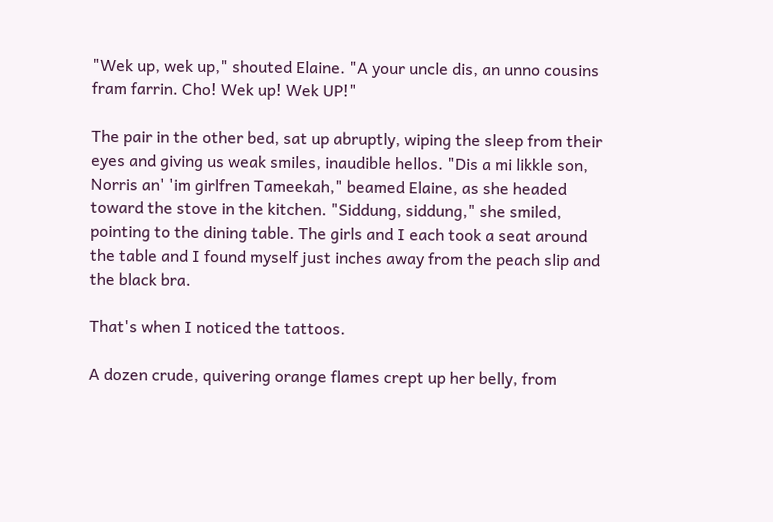"Wek up, wek up," shouted Elaine. "A your uncle dis, an unno cousins fram farrin. Cho! Wek up! Wek UP!"

The pair in the other bed, sat up abruptly, wiping the sleep from their eyes and giving us weak smiles, inaudible hellos. "Dis a mi likkle son, Norris an' 'im girlfren Tameekah," beamed Elaine, as she headed toward the stove in the kitchen. "Siddung, siddung," she smiled, pointing to the dining table. The girls and I each took a seat around the table and I found myself just inches away from the peach slip and the black bra.

That's when I noticed the tattoos.

A dozen crude, quivering orange flames crept up her belly, from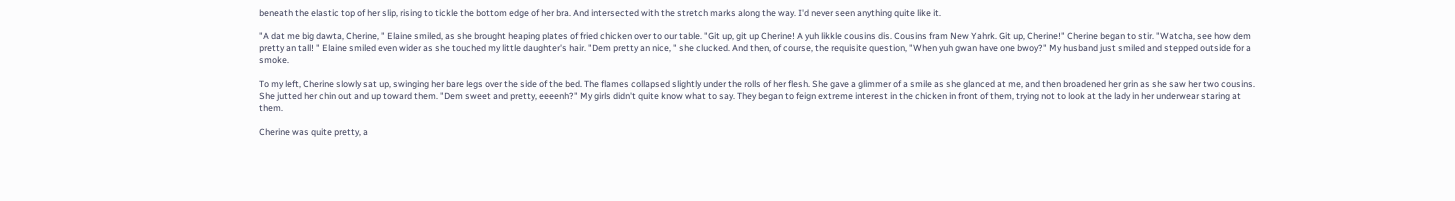beneath the elastic top of her slip, rising to tickle the bottom edge of her bra. And intersected with the stretch marks along the way. I'd never seen anything quite like it.

"A dat me big dawta, Cherine, " Elaine smiled, as she brought heaping plates of fried chicken over to our table. "Git up, git up Cherine! A yuh likkle cousins dis. Cousins fram New Yahrk. Git up, Cherine!" Cherine began to stir. "Watcha, see how dem pretty an tall! " Elaine smiled even wider as she touched my little daughter's hair. "Dem pretty an nice, " she clucked. And then, of course, the requisite question, "When yuh gwan have one bwoy?" My husband just smiled and stepped outside for a smoke.

To my left, Cherine slowly sat up, swinging her bare legs over the side of the bed. The flames collapsed slightly under the rolls of her flesh. She gave a glimmer of a smile as she glanced at me, and then broadened her grin as she saw her two cousins. She jutted her chin out and up toward them. "Dem sweet and pretty, eeeenh?" My girls didn't quite know what to say. They began to feign extreme interest in the chicken in front of them, trying not to look at the lady in her underwear staring at them.

Cherine was quite pretty, a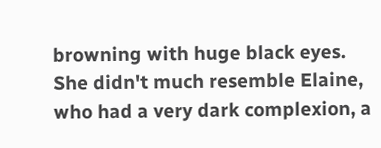browning with huge black eyes. She didn't much resemble Elaine, who had a very dark complexion, a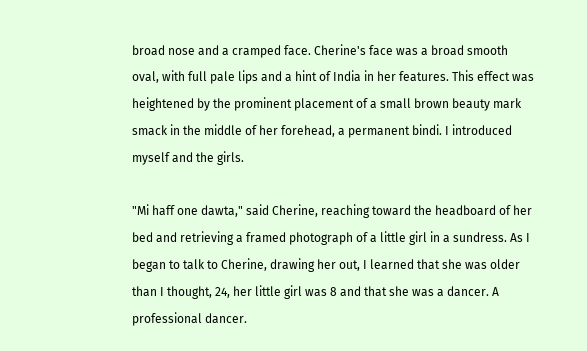broad nose and a cramped face. Cherine's face was a broad smooth oval, with full pale lips and a hint of India in her features. This effect was heightened by the prominent placement of a small brown beauty mark smack in the middle of her forehead, a permanent bindi. I introduced myself and the girls.

"Mi haff one dawta," said Cherine, reaching toward the headboard of her bed and retrieving a framed photograph of a little girl in a sundress. As I began to talk to Cherine, drawing her out, I learned that she was older than I thought, 24, her little girl was 8 and that she was a dancer. A professional dancer.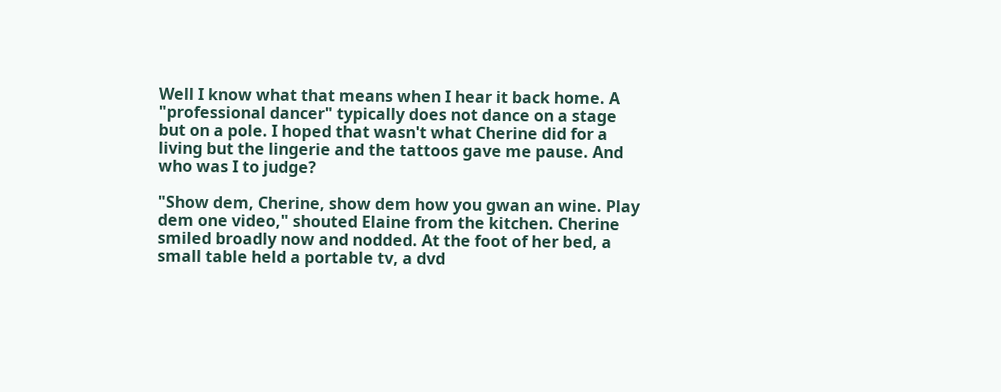Well I know what that means when I hear it back home. A "professional dancer" typically does not dance on a stage but on a pole. I hoped that wasn't what Cherine did for a living but the lingerie and the tattoos gave me pause. And who was I to judge?

"Show dem, Cherine, show dem how you gwan an wine. Play dem one video," shouted Elaine from the kitchen. Cherine smiled broadly now and nodded. At the foot of her bed, a small table held a portable tv, a dvd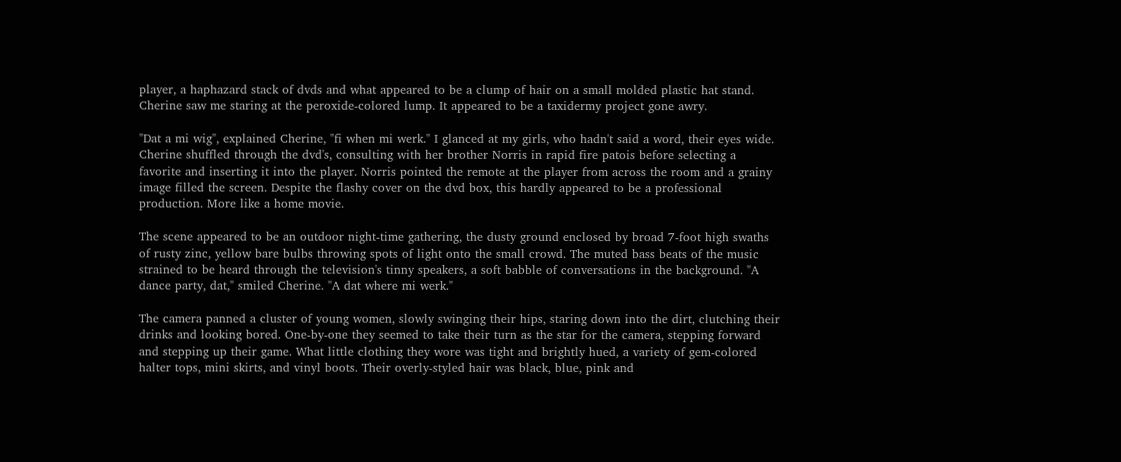player, a haphazard stack of dvds and what appeared to be a clump of hair on a small molded plastic hat stand. Cherine saw me staring at the peroxide-colored lump. It appeared to be a taxidermy project gone awry.

"Dat a mi wig", explained Cherine, "fi when mi werk." I glanced at my girls, who hadn't said a word, their eyes wide. Cherine shuffled through the dvd's, consulting with her brother Norris in rapid fire patois before selecting a favorite and inserting it into the player. Norris pointed the remote at the player from across the room and a grainy image filled the screen. Despite the flashy cover on the dvd box, this hardly appeared to be a professional production. More like a home movie.

The scene appeared to be an outdoor night-time gathering, the dusty ground enclosed by broad 7-foot high swaths of rusty zinc, yellow bare bulbs throwing spots of light onto the small crowd. The muted bass beats of the music strained to be heard through the television's tinny speakers, a soft babble of conversations in the background. "A dance party, dat," smiled Cherine. "A dat where mi werk."

The camera panned a cluster of young women, slowly swinging their hips, staring down into the dirt, clutching their drinks and looking bored. One-by-one they seemed to take their turn as the star for the camera, stepping forward and stepping up their game. What little clothing they wore was tight and brightly hued, a variety of gem-colored halter tops, mini skirts, and vinyl boots. Their overly-styled hair was black, blue, pink and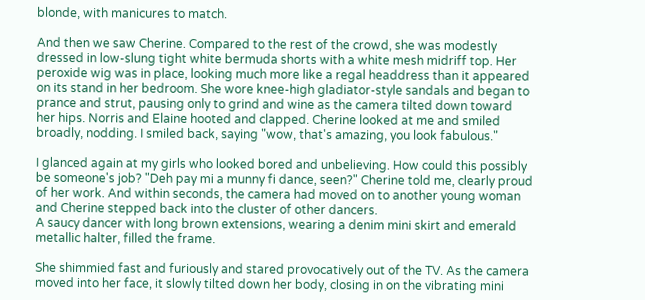blonde, with manicures to match.

And then we saw Cherine. Compared to the rest of the crowd, she was modestly dressed in low-slung tight white bermuda shorts with a white mesh midriff top. Her peroxide wig was in place, looking much more like a regal headdress than it appeared on its stand in her bedroom. She wore knee-high gladiator-style sandals and began to prance and strut, pausing only to grind and wine as the camera tilted down toward her hips. Norris and Elaine hooted and clapped. Cherine looked at me and smiled broadly, nodding. I smiled back, saying "wow, that's amazing, you look fabulous."

I glanced again at my girls who looked bored and unbelieving. How could this possibly be someone's job? "Deh pay mi a munny fi dance, seen?" Cherine told me, clearly proud of her work. And within seconds, the camera had moved on to another young woman and Cherine stepped back into the cluster of other dancers.
A saucy dancer with long brown extensions, wearing a denim mini skirt and emerald metallic halter, filled the frame.

She shimmied fast and furiously and stared provocatively out of the TV. As the camera moved into her face, it slowly tilted down her body, closing in on the vibrating mini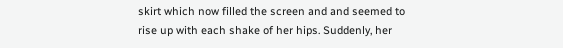skirt which now filled the screen and and seemed to rise up with each shake of her hips. Suddenly, her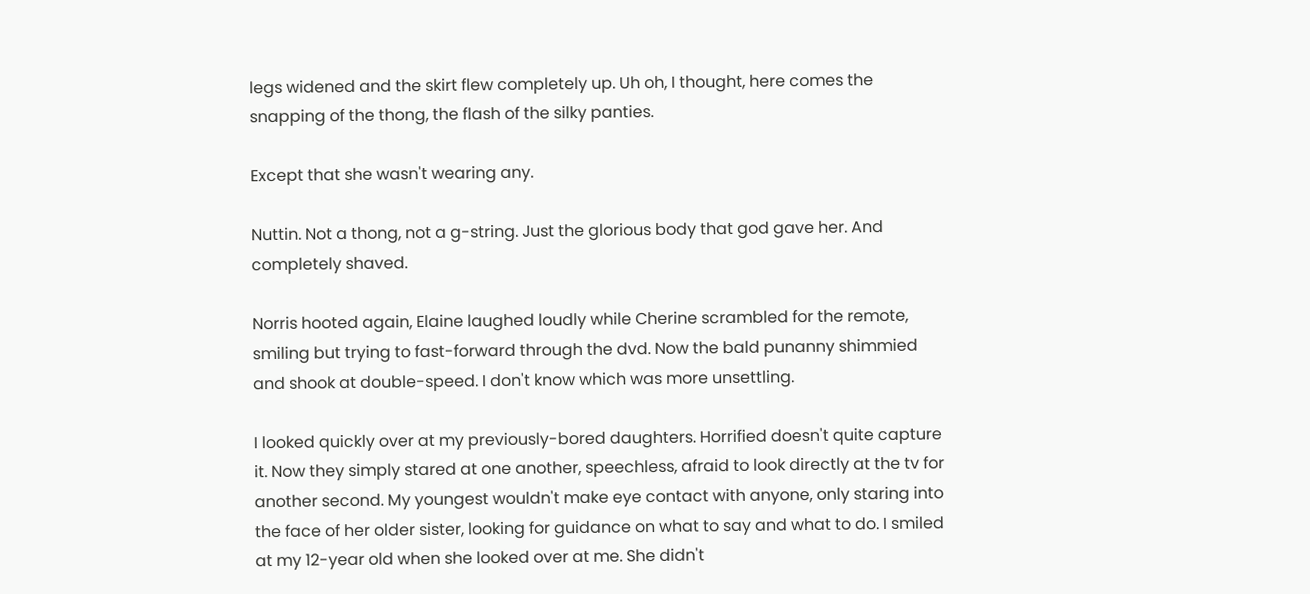legs widened and the skirt flew completely up. Uh oh, I thought, here comes the snapping of the thong, the flash of the silky panties.

Except that she wasn't wearing any.

Nuttin. Not a thong, not a g-string. Just the glorious body that god gave her. And completely shaved.

Norris hooted again, Elaine laughed loudly while Cherine scrambled for the remote, smiling but trying to fast-forward through the dvd. Now the bald punanny shimmied and shook at double-speed. I don't know which was more unsettling.

I looked quickly over at my previously-bored daughters. Horrified doesn't quite capture it. Now they simply stared at one another, speechless, afraid to look directly at the tv for another second. My youngest wouldn't make eye contact with anyone, only staring into the face of her older sister, looking for guidance on what to say and what to do. I smiled at my 12-year old when she looked over at me. She didn't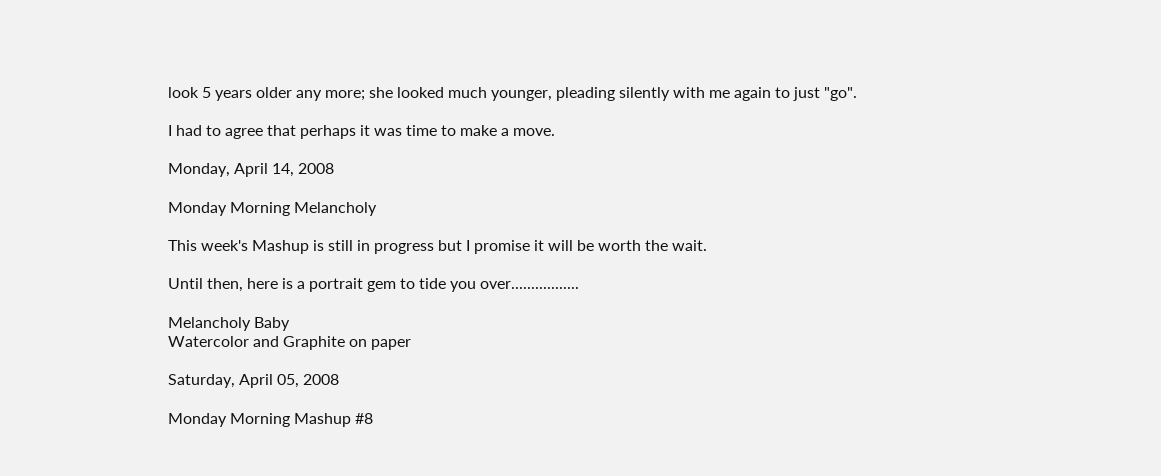look 5 years older any more; she looked much younger, pleading silently with me again to just "go".

I had to agree that perhaps it was time to make a move.

Monday, April 14, 2008

Monday Morning Melancholy

This week's Mashup is still in progress but I promise it will be worth the wait.

Until then, here is a portrait gem to tide you over.................

Melancholy Baby
Watercolor and Graphite on paper

Saturday, April 05, 2008

Monday Morning Mashup #8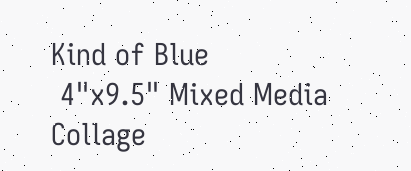Kind of Blue
 4"x9.5" Mixed Media Collage